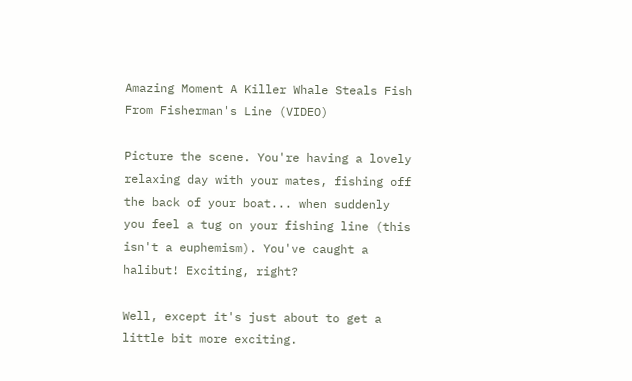Amazing Moment A Killer Whale Steals Fish From Fisherman's Line (VIDEO)

Picture the scene. You're having a lovely relaxing day with your mates, fishing off the back of your boat... when suddenly you feel a tug on your fishing line (this isn't a euphemism). You've caught a halibut! Exciting, right?

Well, except it's just about to get a little bit more exciting.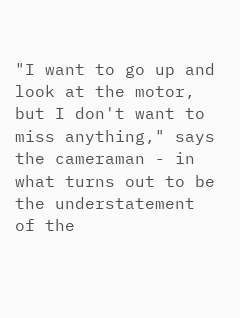"I want to go up and look at the motor, but I don't want to miss anything," says the cameraman - in what turns out to be the understatement of the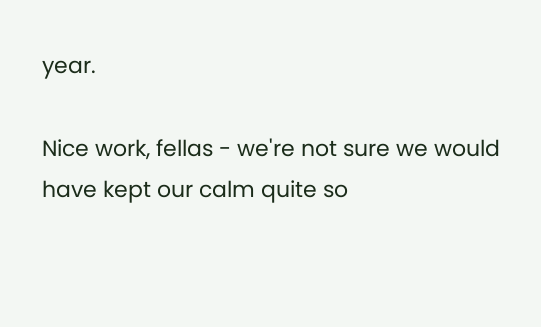year.

Nice work, fellas - we're not sure we would have kept our calm quite so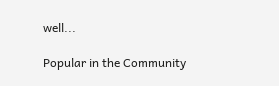well...

Popular in the Community